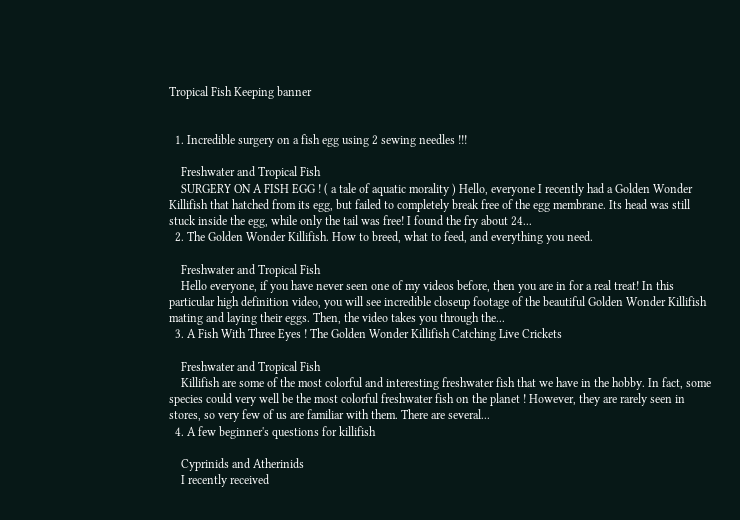Tropical Fish Keeping banner


  1. Incredible surgery on a fish egg using 2 sewing needles !!!

    Freshwater and Tropical Fish
    SURGERY ON A FISH EGG ! ( a tale of aquatic morality ) Hello, everyone I recently had a Golden Wonder Killifish that hatched from its egg, but failed to completely break free of the egg membrane. Its head was still stuck inside the egg, while only the tail was free! I found the fry about 24...
  2. The Golden Wonder Killifish. How to breed, what to feed, and everything you need.

    Freshwater and Tropical Fish
    Hello everyone, if you have never seen one of my videos before, then you are in for a real treat! In this particular high definition video, you will see incredible closeup footage of the beautiful Golden Wonder Killifish mating and laying their eggs. Then, the video takes you through the...
  3. A Fish With Three Eyes ! The Golden Wonder Killifish Catching Live Crickets

    Freshwater and Tropical Fish
    Killifish are some of the most colorful and interesting freshwater fish that we have in the hobby. In fact, some species could very well be the most colorful freshwater fish on the planet ! However, they are rarely seen in stores, so very few of us are familiar with them. There are several...
  4. A few beginner's questions for killifish

    Cyprinids and Atherinids
    I recently received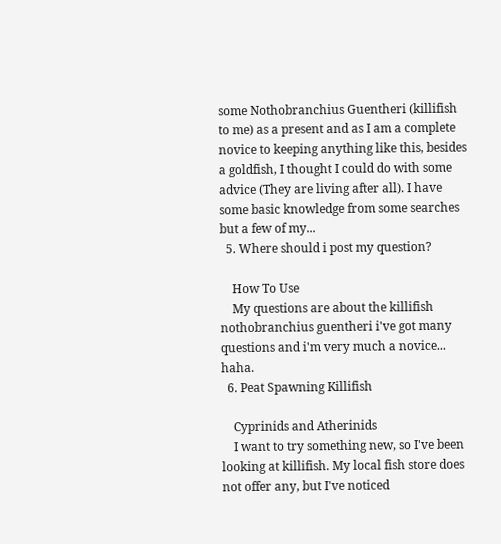some Nothobranchius Guentheri (killifish to me) as a present and as I am a complete novice to keeping anything like this, besides a goldfish, I thought I could do with some advice (They are living after all). I have some basic knowledge from some searches but a few of my...
  5. Where should i post my question?

    How To Use
    My questions are about the killifish nothobranchius guentheri i've got many questions and i'm very much a novice... haha.
  6. Peat Spawning Killifish

    Cyprinids and Atherinids
    I want to try something new, so I've been looking at killifish. My local fish store does not offer any, but I've noticed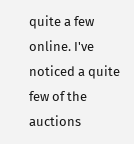quite a few online. I've noticed a quite few of the auctions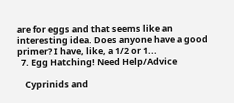are for eggs and that seems like an interesting idea. Does anyone have a good primer? I have, like, a 1/2 or 1...
  7. Egg Hatching! Need Help/Advice

    Cyprinids and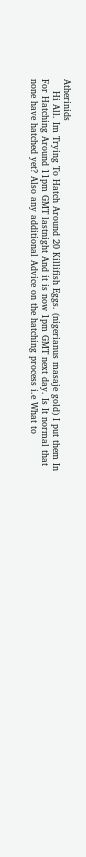Atherinids
    Hi All. Im Trying To Hatch Around 20 Killifish Eggs. (nigerianus masaje gold) I put them In For Hatching Around 11pm GMT lastnight And it is now 1pm GMT next day. Is It normal that none have hatched yet? Also any additional Advice on the hatching process i.e What to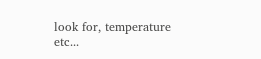look for, temperature etc...